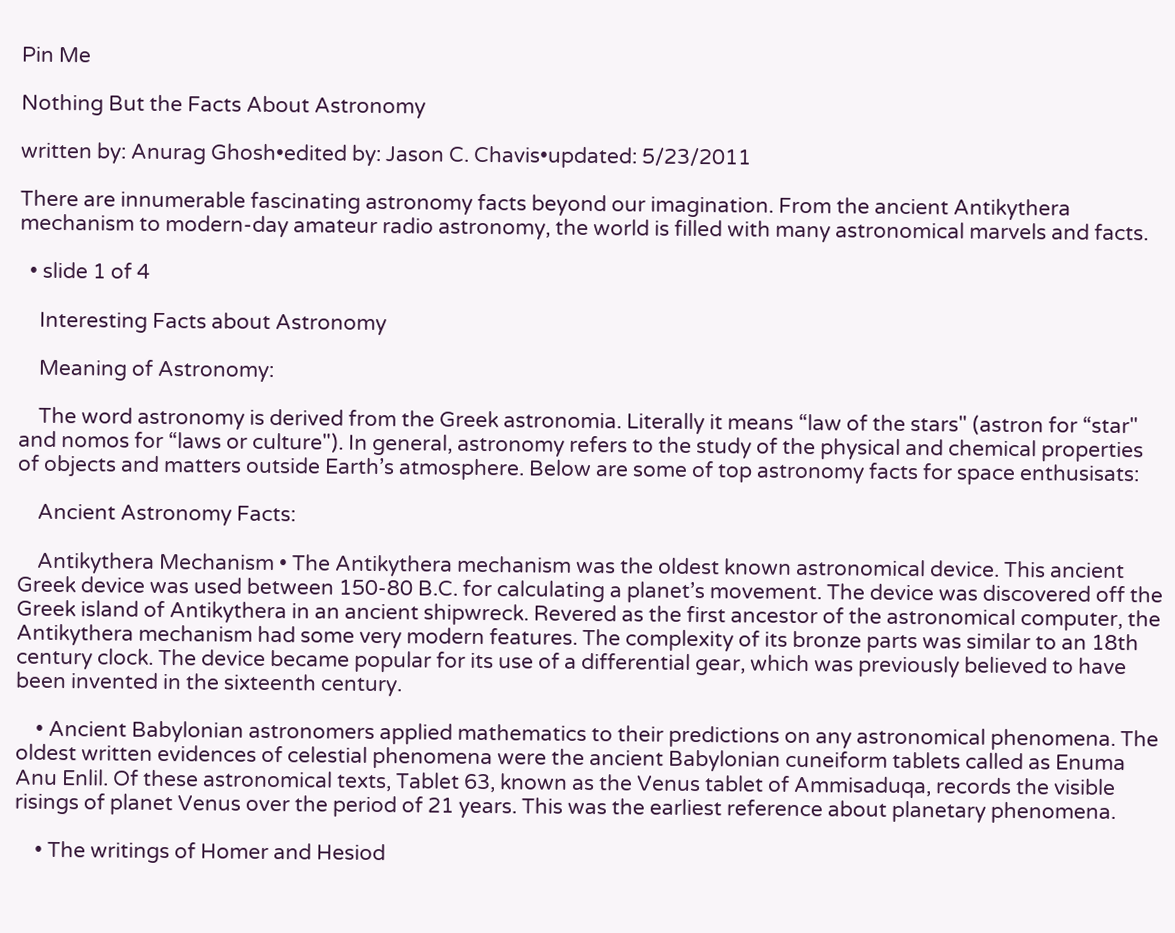Pin Me

Nothing But the Facts About Astronomy

written by: Anurag Ghosh•edited by: Jason C. Chavis•updated: 5/23/2011

There are innumerable fascinating astronomy facts beyond our imagination. From the ancient Antikythera mechanism to modern-day amateur radio astronomy, the world is filled with many astronomical marvels and facts.

  • slide 1 of 4

    Interesting Facts about Astronomy

    Meaning of Astronomy:

    The word astronomy is derived from the Greek astronomia. Literally it means “law of the stars" (astron for “star" and nomos for “laws or culture"). In general, astronomy refers to the study of the physical and chemical properties of objects and matters outside Earth’s atmosphere. Below are some of top astronomy facts for space enthusisats:

    Ancient Astronomy Facts:

    Antikythera Mechanism • The Antikythera mechanism was the oldest known astronomical device. This ancient Greek device was used between 150-80 B.C. for calculating a planet’s movement. The device was discovered off the Greek island of Antikythera in an ancient shipwreck. Revered as the first ancestor of the astronomical computer, the Antikythera mechanism had some very modern features. The complexity of its bronze parts was similar to an 18th century clock. The device became popular for its use of a differential gear, which was previously believed to have been invented in the sixteenth century.

    • Ancient Babylonian astronomers applied mathematics to their predictions on any astronomical phenomena. The oldest written evidences of celestial phenomena were the ancient Babylonian cuneiform tablets called as Enuma Anu Enlil. Of these astronomical texts, Tablet 63, known as the Venus tablet of Ammisaduqa, records the visible risings of planet Venus over the period of 21 years. This was the earliest reference about planetary phenomena.

    • The writings of Homer and Hesiod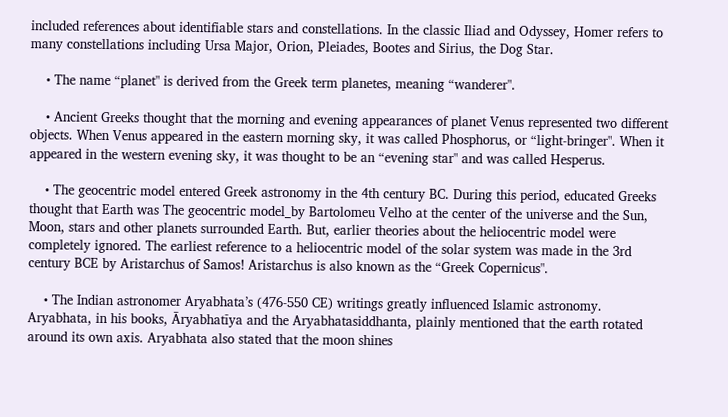included references about identifiable stars and constellations. In the classic Iliad and Odyssey, Homer refers to many constellations including Ursa Major, Orion, Pleiades, Bootes and Sirius, the Dog Star.

    • The name “planet" is derived from the Greek term planetes, meaning “wanderer".

    • Ancient Greeks thought that the morning and evening appearances of planet Venus represented two different objects. When Venus appeared in the eastern morning sky, it was called Phosphorus, or “light-bringer". When it appeared in the western evening sky, it was thought to be an “evening star" and was called Hesperus.

    • The geocentric model entered Greek astronomy in the 4th century BC. During this period, educated Greeks thought that Earth was The geocentric model_by Bartolomeu Velho at the center of the universe and the Sun, Moon, stars and other planets surrounded Earth. But, earlier theories about the heliocentric model were completely ignored. The earliest reference to a heliocentric model of the solar system was made in the 3rd century BCE by Aristarchus of Samos! Aristarchus is also known as the “Greek Copernicus".

    • The Indian astronomer Aryabhata’s (476-550 CE) writings greatly influenced Islamic astronomy. Aryabhata, in his books, Āryabhatīya and the Aryabhatasiddhanta, plainly mentioned that the earth rotated around its own axis. Aryabhata also stated that the moon shines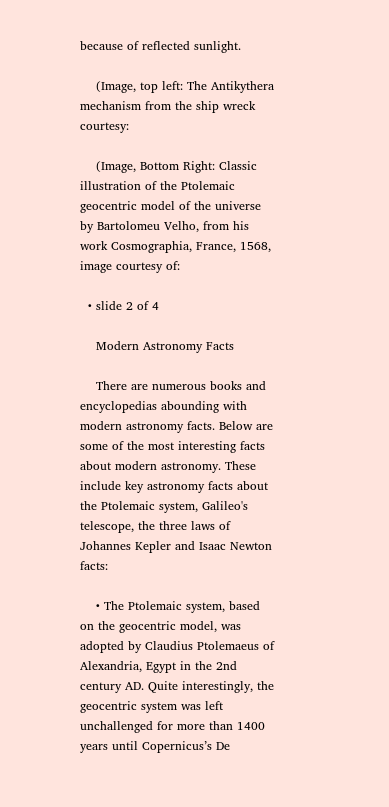because of reflected sunlight.

    (Image, top left: The Antikythera mechanism from the ship wreck courtesy:

    (Image, Bottom Right: Classic illustration of the Ptolemaic geocentric model of the universe by Bartolomeu Velho, from his work Cosmographia, France, 1568, image courtesy of:

  • slide 2 of 4

    Modern Astronomy Facts

    There are numerous books and encyclopedias abounding with modern astronomy facts. Below are some of the most interesting facts about modern astronomy. These include key astronomy facts about the Ptolemaic system, Galileo's telescope, the three laws of Johannes Kepler and Isaac Newton facts:

    • The Ptolemaic system, based on the geocentric model, was adopted by Claudius Ptolemaeus of Alexandria, Egypt in the 2nd century AD. Quite interestingly, the geocentric system was left unchallenged for more than 1400 years until Copernicus’s De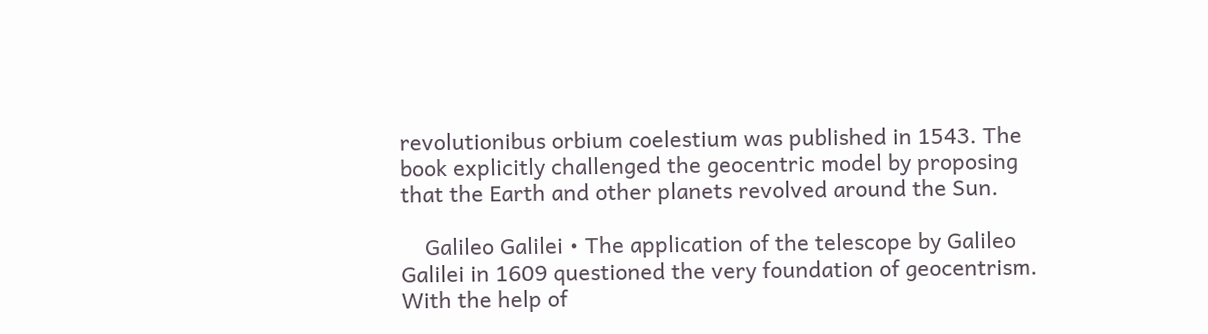revolutionibus orbium coelestium was published in 1543. The book explicitly challenged the geocentric model by proposing that the Earth and other planets revolved around the Sun.

    Galileo Galilei • The application of the telescope by Galileo Galilei in 1609 questioned the very foundation of geocentrism. With the help of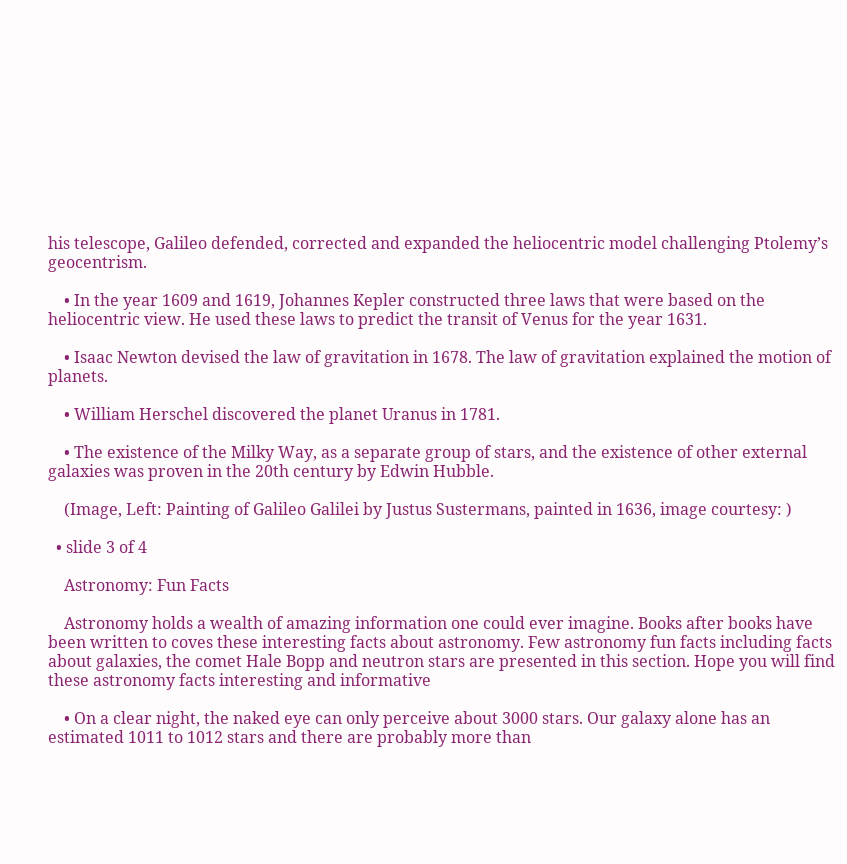his telescope, Galileo defended, corrected and expanded the heliocentric model challenging Ptolemy’s geocentrism.

    • In the year 1609 and 1619, Johannes Kepler constructed three laws that were based on the heliocentric view. He used these laws to predict the transit of Venus for the year 1631.

    • Isaac Newton devised the law of gravitation in 1678. The law of gravitation explained the motion of planets.

    • William Herschel discovered the planet Uranus in 1781.

    • The existence of the Milky Way, as a separate group of stars, and the existence of other external galaxies was proven in the 20th century by Edwin Hubble.

    (Image, Left: Painting of Galileo Galilei by Justus Sustermans, painted in 1636, image courtesy: )

  • slide 3 of 4

    Astronomy: Fun Facts

    Astronomy holds a wealth of amazing information one could ever imagine. Books after books have been written to coves these interesting facts about astronomy. Few astronomy fun facts including facts about galaxies, the comet Hale Bopp and neutron stars are presented in this section. Hope you will find these astronomy facts interesting and informative

    • On a clear night, the naked eye can only perceive about 3000 stars. Our galaxy alone has an estimated 1011 to 1012 stars and there are probably more than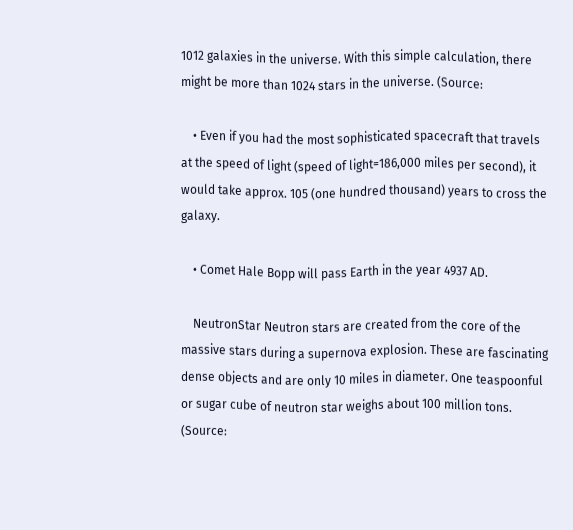1012 galaxies in the universe. With this simple calculation, there might be more than 1024 stars in the universe. (Source:

    • Even if you had the most sophisticated spacecraft that travels at the speed of light (speed of light=186,000 miles per second), it would take approx. 105 (one hundred thousand) years to cross the galaxy.

    • Comet Hale Bopp will pass Earth in the year 4937 AD.

    NeutronStar Neutron stars are created from the core of the massive stars during a supernova explosion. These are fascinating dense objects and are only 10 miles in diameter. One teaspoonful or sugar cube of neutron star weighs about 100 million tons. (Source: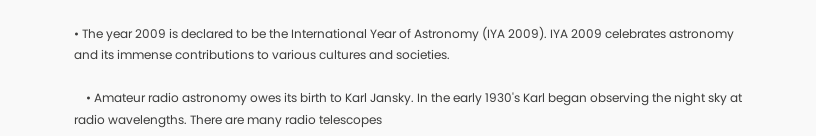• The year 2009 is declared to be the International Year of Astronomy (IYA 2009). IYA 2009 celebrates astronomy and its immense contributions to various cultures and societies.

    • Amateur radio astronomy owes its birth to Karl Jansky. In the early 1930's Karl began observing the night sky at radio wavelengths. There are many radio telescopes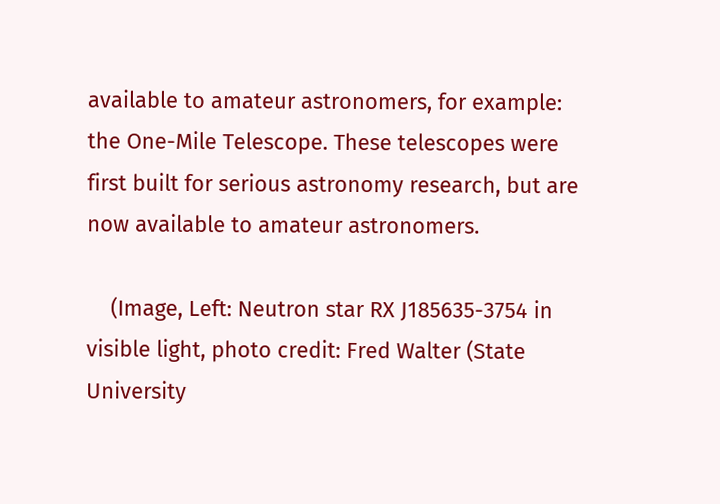available to amateur astronomers, for example: the One-Mile Telescope. These telescopes were first built for serious astronomy research, but are now available to amateur astronomers.

    (Image, Left: Neutron star RX J185635-3754 in visible light, photo credit: Fred Walter (State University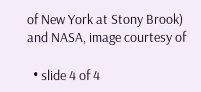of New York at Stony Brook) and NASA, image courtesy of

  • slide 4 of 4